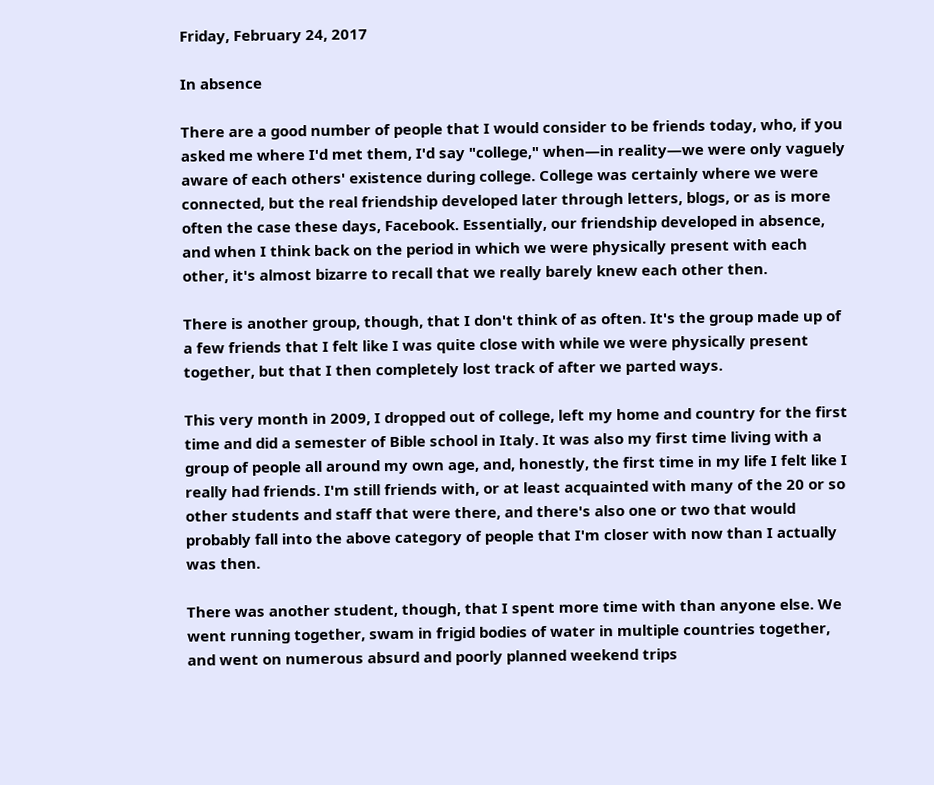Friday, February 24, 2017

In absence

There are a good number of people that I would consider to be friends today, who, if you asked me where I'd met them, I'd say "college," when—in reality—we were only vaguely aware of each others' existence during college. College was certainly where we were connected, but the real friendship developed later through letters, blogs, or as is more often the case these days, Facebook. Essentially, our friendship developed in absence, and when I think back on the period in which we were physically present with each other, it's almost bizarre to recall that we really barely knew each other then.

There is another group, though, that I don't think of as often. It's the group made up of a few friends that I felt like I was quite close with while we were physically present together, but that I then completely lost track of after we parted ways.

This very month in 2009, I dropped out of college, left my home and country for the first time and did a semester of Bible school in Italy. It was also my first time living with a group of people all around my own age, and, honestly, the first time in my life I felt like I really had friends. I'm still friends with, or at least acquainted with many of the 20 or so other students and staff that were there, and there's also one or two that would probably fall into the above category of people that I'm closer with now than I actually was then.

There was another student, though, that I spent more time with than anyone else. We went running together, swam in frigid bodies of water in multiple countries together, and went on numerous absurd and poorly planned weekend trips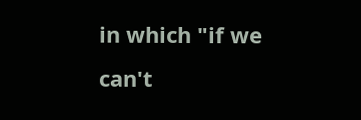in which "if we can't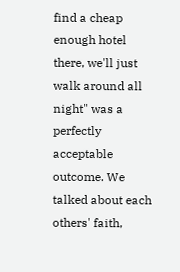find a cheap enough hotel there, we'll just walk around all night" was a perfectly acceptable outcome. We talked about each others' faith,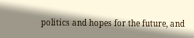politics and hopes for the future, and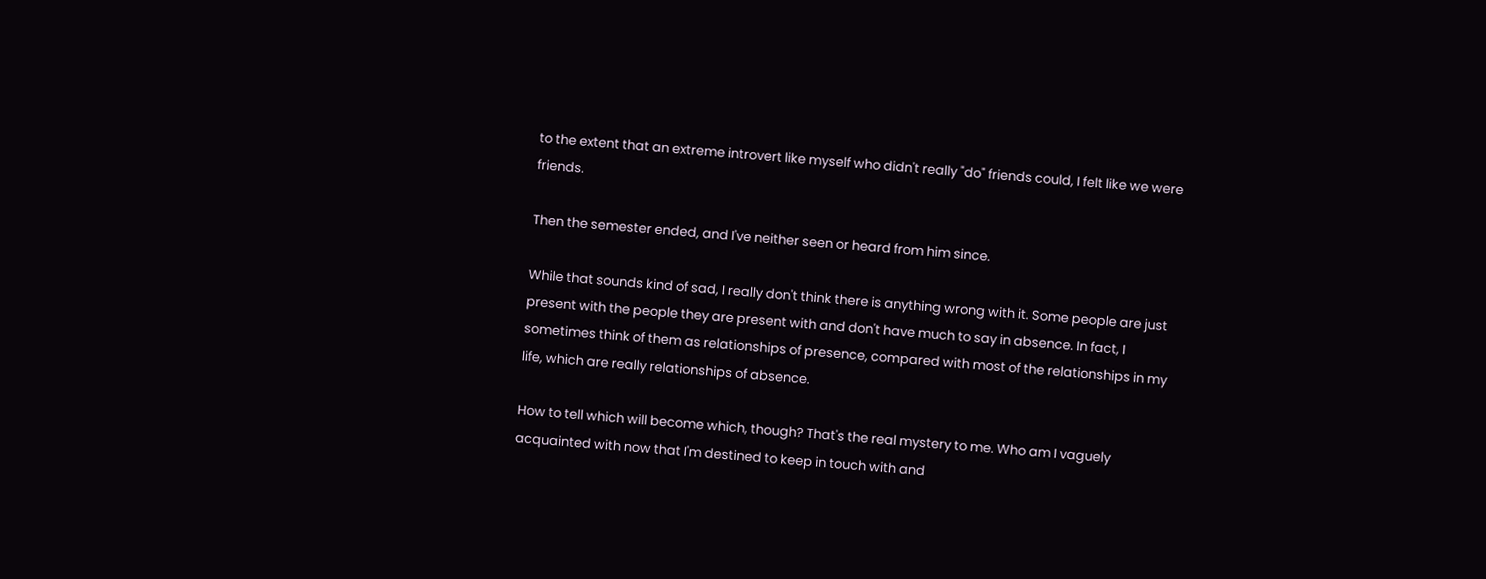to the extent that an extreme introvert like myself who didn't really "do" friends could, I felt like we were friends.

Then the semester ended, and I've neither seen or heard from him since.

While that sounds kind of sad, I really don't think there is anything wrong with it. Some people are just present with the people they are present with and don't have much to say in absence. In fact, I sometimes think of them as relationships of presence, compared with most of the relationships in my life, which are really relationships of absence.

How to tell which will become which, though? That's the real mystery to me. Who am I vaguely acquainted with now that I'm destined to keep in touch with and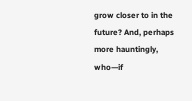grow closer to in the future? And, perhaps more hauntingly, who—if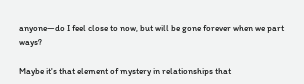anyone—do I feel close to now, but will be gone forever when we part ways?

Maybe it's that element of mystery in relationships that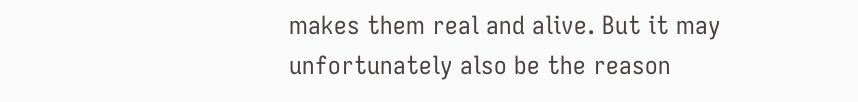makes them real and alive. But it may unfortunately also be the reason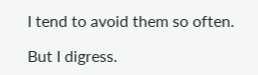I tend to avoid them so often.

But I digress.